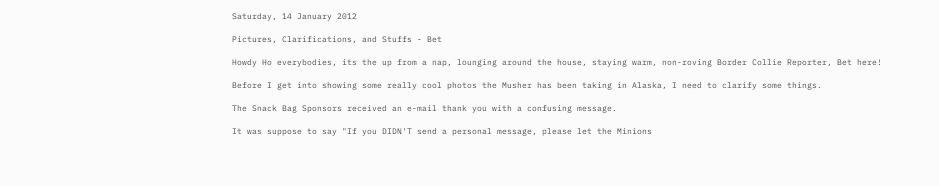Saturday, 14 January 2012

Pictures, Clarifications, and Stuffs - Bet

Howdy Ho everybodies, its the up from a nap, lounging around the house, staying warm, non-roving Border Collie Reporter, Bet here!

Before I get into showing some really cool photos the Musher has been taking in Alaska, I need to clarify some things.

The Snack Bag Sponsors received an e-mail thank you with a confusing message.

It was suppose to say "If you DIDN'T send a personal message, please let the Minions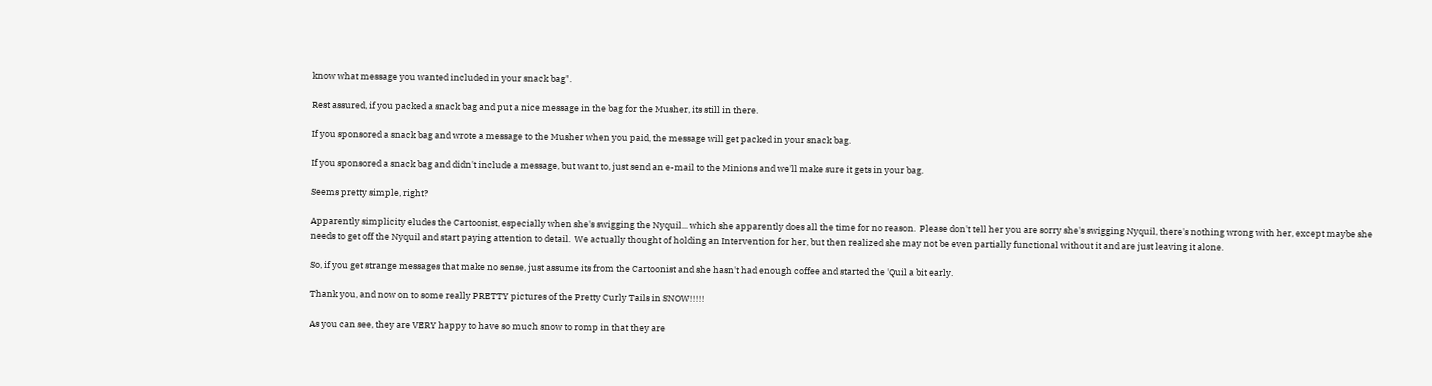know what message you wanted included in your snack bag".

Rest assured, if you packed a snack bag and put a nice message in the bag for the Musher, its still in there.

If you sponsored a snack bag and wrote a message to the Musher when you paid, the message will get packed in your snack bag.

If you sponsored a snack bag and didn't include a message, but want to, just send an e-mail to the Minions and we'll make sure it gets in your bag.

Seems pretty simple, right?

Apparently simplicity eludes the Cartoonist, especially when she's swigging the Nyquil... which she apparently does all the time for no reason.  Please don't tell her you are sorry she's swigging Nyquil, there's nothing wrong with her, except maybe she needs to get off the Nyquil and start paying attention to detail.  We actually thought of holding an Intervention for her, but then realized she may not be even partially functional without it and are just leaving it alone.

So, if you get strange messages that make no sense, just assume its from the Cartoonist and she hasn't had enough coffee and started the 'Quil a bit early.

Thank you, and now on to some really PRETTY pictures of the Pretty Curly Tails in SNOW!!!!!

As you can see, they are VERY happy to have so much snow to romp in that they are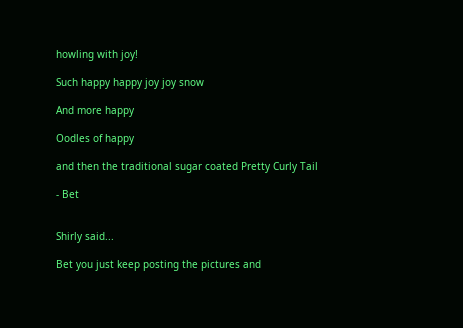howling with joy!

Such happy happy joy joy snow

And more happy

Oodles of happy

and then the traditional sugar coated Pretty Curly Tail

- Bet


Shirly said...

Bet you just keep posting the pictures and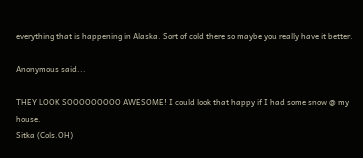everything that is happening in Alaska. Sort of cold there so maybe you really have it better.

Anonymous said...

THEY LOOK SOOOOOOOOO AWESOME! I could look that happy if I had some snow @ my house.
Sitka (Cols.OH)